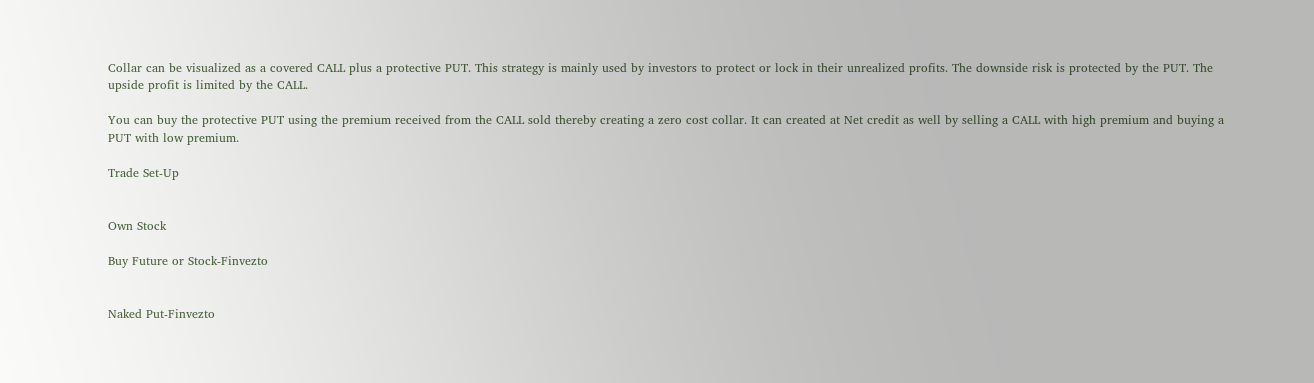Collar can be visualized as a covered CALL plus a protective PUT. This strategy is mainly used by investors to protect or lock in their unrealized profits. The downside risk is protected by the PUT. The upside profit is limited by the CALL.

You can buy the protective PUT using the premium received from the CALL sold thereby creating a zero cost collar. It can created at Net credit as well by selling a CALL with high premium and buying a PUT with low premium.

Trade Set-Up


Own Stock

Buy Future or Stock-Finvezto


Naked Put-Finvezto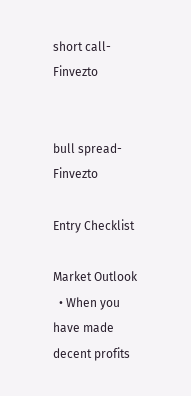short call-Finvezto


bull spread-Finvezto

Entry Checklist

Market Outlook
  • When you have made decent profits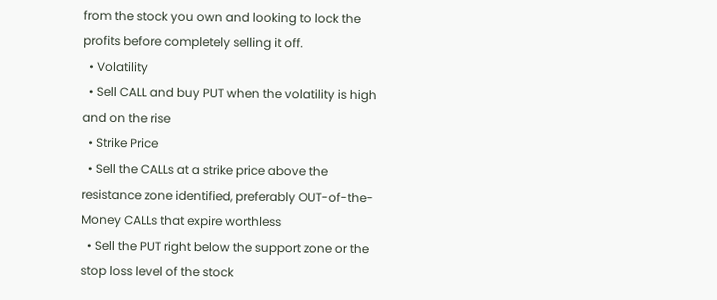from the stock you own and looking to lock the profits before completely selling it off.
  • Volatility
  • Sell CALL and buy PUT when the volatility is high and on the rise
  • Strike Price
  • Sell the CALLs at a strike price above the resistance zone identified, preferably OUT-of-the-Money CALLs that expire worthless
  • Sell the PUT right below the support zone or the stop loss level of the stock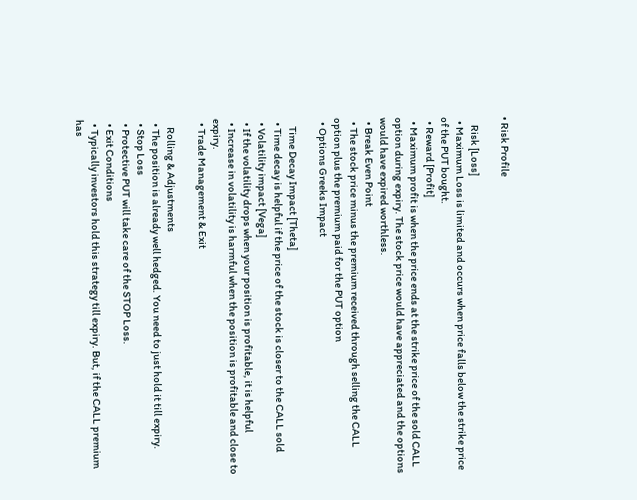• Risk Profile

    Risk [Loss]
  • Maximum Loss is limited and occurs when price falls below the strike price of the PUT bought.
  • Reward [Profit]
  • Maximum profit is when the price ends at the strike price of the sold CALL option during expiry. The stock price would have appreciated and the options would have expired worthless.
  • Break Even Point
  • The stock price minus the premium received through selling the CALL option plus the premium paid for the PUT option
  • Options Greeks Impact

    Time Decay Impact [Theta]
  • Time decay is helpful if the price of the stock is closer to the CALL sold
  • Volatility impact [Vega]
  • If the volatility drops when your position is profitable, it is helpful
  • Increase in volatility is harmful when the position is profitable and close to expiry.
  • Trade Management & Exit

    Rolling & Adjustments
  • The position is already well hedged. You need to just hold it till expiry.
  • Stop Loss
  • Protective PUT will take care of the STOP Loss.
  • Exit Conditions
  • Typically investors hold this strategy till expiry. But, if the CALL premium has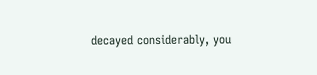decayed considerably, you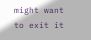might want to exit it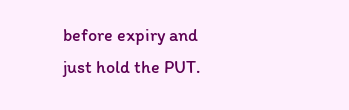before expiry and just hold the PUT.